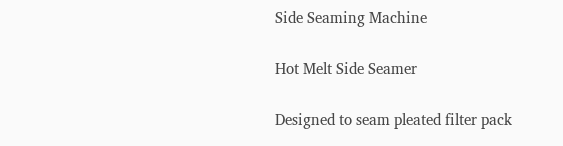Side Seaming Machine

Hot Melt Side Seamer

Designed to seam pleated filter pack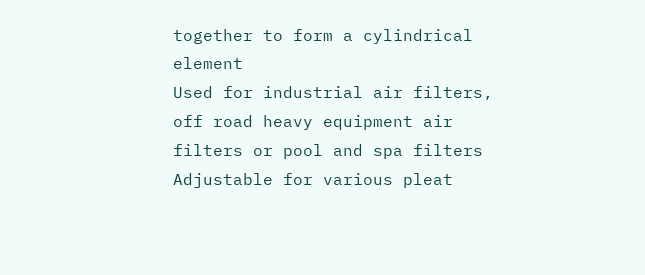together to form a cylindrical element
Used for industrial air filters, off road heavy equipment air filters or pool and spa filters
Adjustable for various pleat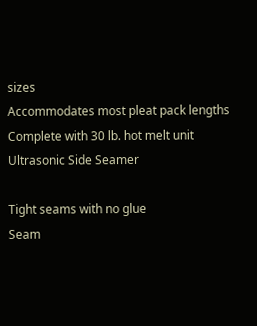sizes
Accommodates most pleat pack lengths
Complete with 30 lb. hot melt unit
Ultrasonic Side Seamer

Tight seams with no glue
Seam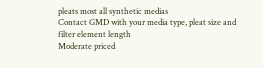pleats most all synthetic medias
Contact GMD with your media type, pleat size and filter element length
Moderate priced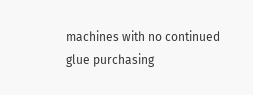machines with no continued glue purchasing